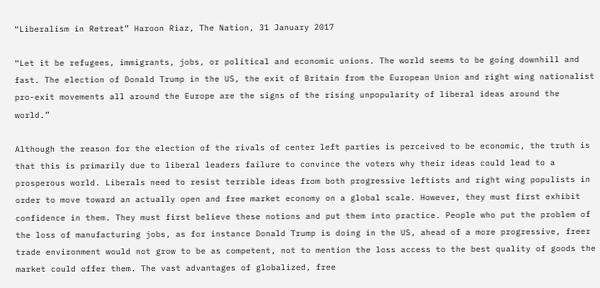“Liberalism in Retreat” Haroon Riaz, The Nation, 31 January 2017

“Let it be refugees, immigrants, jobs, or political and economic unions. The world seems to be going downhill and fast. The election of Donald Trump in the US, the exit of Britain from the European Union and right wing nationalist pro-exit movements all around the Europe are the signs of the rising unpopularity of liberal ideas around the world.”

Although the reason for the election of the rivals of center left parties is perceived to be economic, the truth is that this is primarily due to liberal leaders failure to convince the voters why their ideas could lead to a prosperous world. Liberals need to resist terrible ideas from both progressive leftists and right wing populists in order to move toward an actually open and free market economy on a global scale. However, they must first exhibit confidence in them. They must first believe these notions and put them into practice. People who put the problem of the loss of manufacturing jobs, as for instance Donald Trump is doing in the US, ahead of a more progressive, freer trade environment would not grow to be as competent, not to mention the loss access to the best quality of goods the market could offer them. The vast advantages of globalized, free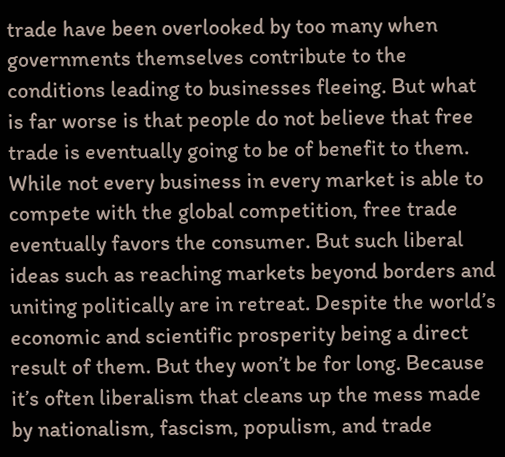trade have been overlooked by too many when governments themselves contribute to the conditions leading to businesses fleeing. But what is far worse is that people do not believe that free trade is eventually going to be of benefit to them. While not every business in every market is able to compete with the global competition, free trade eventually favors the consumer. But such liberal ideas such as reaching markets beyond borders and uniting politically are in retreat. Despite the world’s economic and scientific prosperity being a direct result of them. But they won’t be for long. Because it’s often liberalism that cleans up the mess made by nationalism, fascism, populism, and trade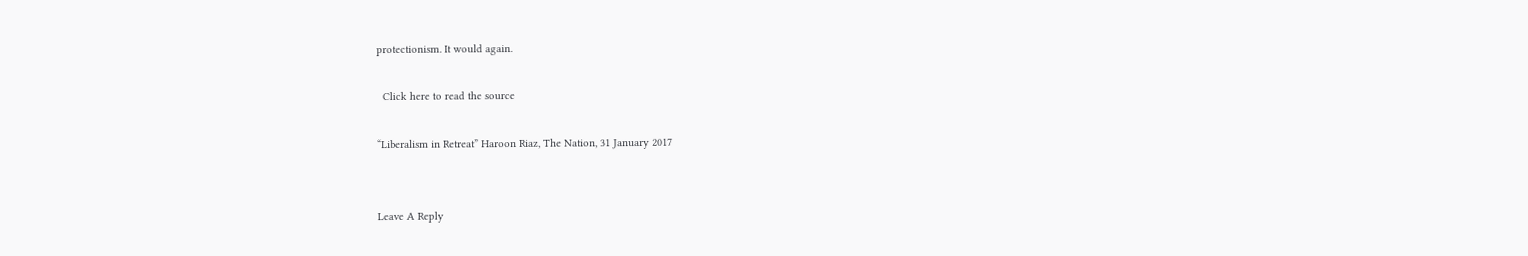protectionism. It would again.

  Click here to read the source

“Liberalism in Retreat” Haroon Riaz, The Nation, 31 January 2017


Leave A Reply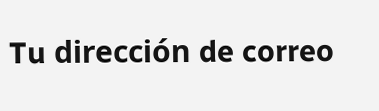Tu dirección de correo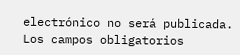electrónico no será publicada. Los campos obligatorios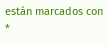están marcados con *